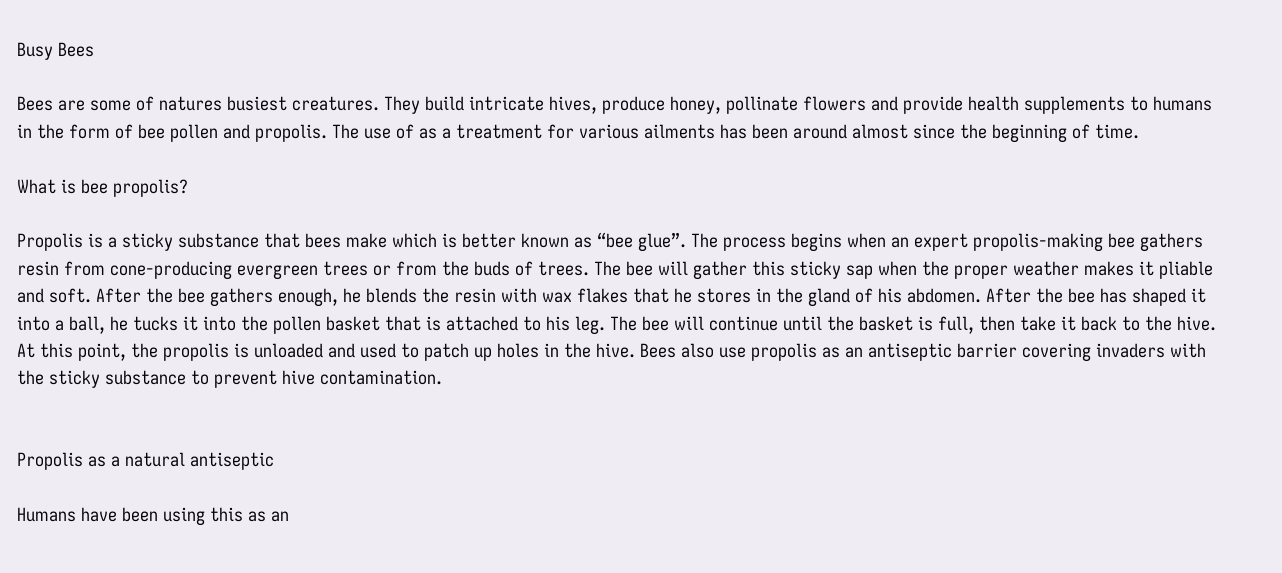Busy Bees

Bees are some of natures busiest creatures. They build intricate hives, produce honey, pollinate flowers and provide health supplements to humans in the form of bee pollen and propolis. The use of as a treatment for various ailments has been around almost since the beginning of time.

What is bee propolis?

Propolis is a sticky substance that bees make which is better known as “bee glue”. The process begins when an expert propolis-making bee gathers resin from cone-producing evergreen trees or from the buds of trees. The bee will gather this sticky sap when the proper weather makes it pliable and soft. After the bee gathers enough, he blends the resin with wax flakes that he stores in the gland of his abdomen. After the bee has shaped it into a ball, he tucks it into the pollen basket that is attached to his leg. The bee will continue until the basket is full, then take it back to the hive. At this point, the propolis is unloaded and used to patch up holes in the hive. Bees also use propolis as an antiseptic barrier covering invaders with the sticky substance to prevent hive contamination.


Propolis as a natural antiseptic

Humans have been using this as an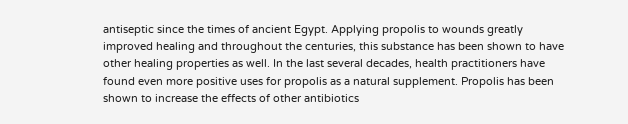antiseptic since the times of ancient Egypt. Applying propolis to wounds greatly improved healing and throughout the centuries, this substance has been shown to have other healing properties as well. In the last several decades, health practitioners have found even more positive uses for propolis as a natural supplement. Propolis has been shown to increase the effects of other antibiotics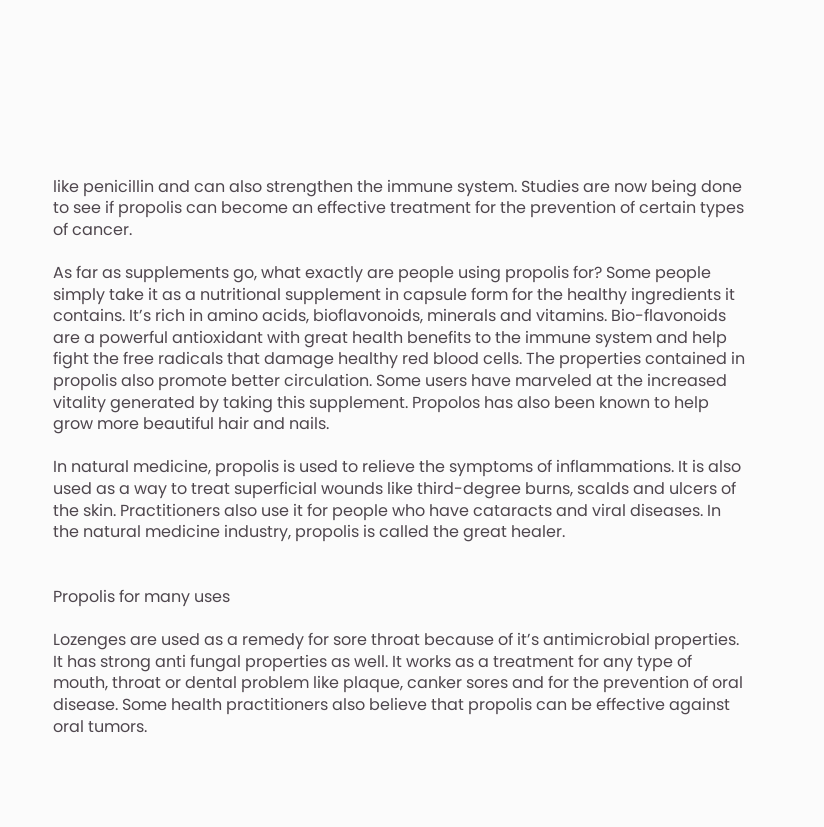like penicillin and can also strengthen the immune system. Studies are now being done to see if propolis can become an effective treatment for the prevention of certain types of cancer.

As far as supplements go, what exactly are people using propolis for? Some people simply take it as a nutritional supplement in capsule form for the healthy ingredients it contains. It’s rich in amino acids, bioflavonoids, minerals and vitamins. Bio-flavonoids are a powerful antioxidant with great health benefits to the immune system and help fight the free radicals that damage healthy red blood cells. The properties contained in propolis also promote better circulation. Some users have marveled at the increased vitality generated by taking this supplement. Propolos has also been known to help grow more beautiful hair and nails.

In natural medicine, propolis is used to relieve the symptoms of inflammations. It is also used as a way to treat superficial wounds like third-degree burns, scalds and ulcers of the skin. Practitioners also use it for people who have cataracts and viral diseases. In the natural medicine industry, propolis is called the great healer.


Propolis for many uses

Lozenges are used as a remedy for sore throat because of it’s antimicrobial properties. It has strong anti fungal properties as well. It works as a treatment for any type of mouth, throat or dental problem like plaque, canker sores and for the prevention of oral disease. Some health practitioners also believe that propolis can be effective against oral tumors.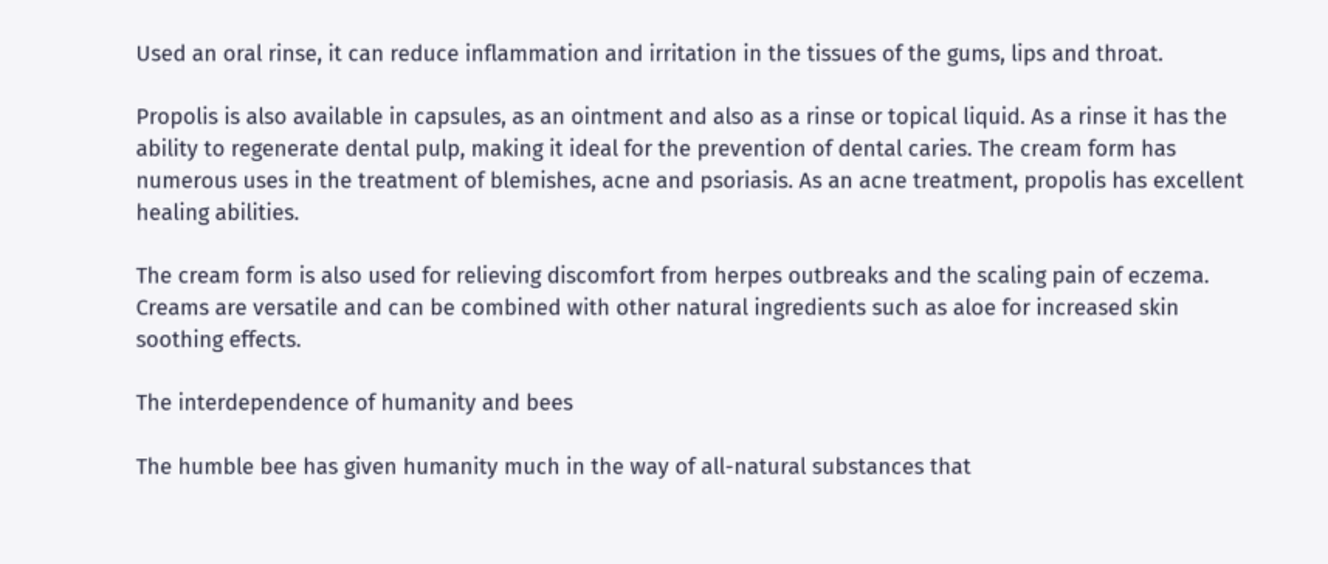Used an oral rinse, it can reduce inflammation and irritation in the tissues of the gums, lips and throat.

Propolis is also available in capsules, as an ointment and also as a rinse or topical liquid. As a rinse it has the ability to regenerate dental pulp, making it ideal for the prevention of dental caries. The cream form has numerous uses in the treatment of blemishes, acne and psoriasis. As an acne treatment, propolis has excellent healing abilities.

The cream form is also used for relieving discomfort from herpes outbreaks and the scaling pain of eczema. Creams are versatile and can be combined with other natural ingredients such as aloe for increased skin soothing effects.

The interdependence of humanity and bees

The humble bee has given humanity much in the way of all-natural substances that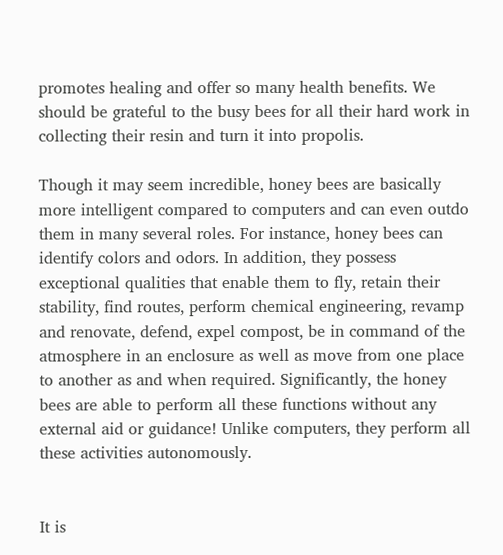promotes healing and offer so many health benefits. We should be grateful to the busy bees for all their hard work in collecting their resin and turn it into propolis.

Though it may seem incredible, honey bees are basically more intelligent compared to computers and can even outdo them in many several roles. For instance, honey bees can identify colors and odors. In addition, they possess exceptional qualities that enable them to fly, retain their stability, find routes, perform chemical engineering, revamp and renovate, defend, expel compost, be in command of the atmosphere in an enclosure as well as move from one place to another as and when required. Significantly, the honey bees are able to perform all these functions without any external aid or guidance! Unlike computers, they perform all these activities autonomously.


It is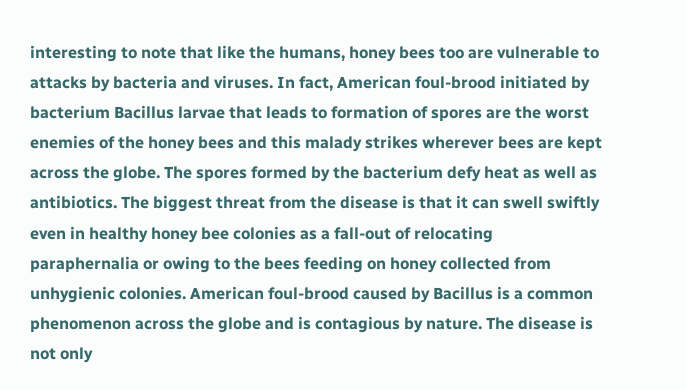interesting to note that like the humans, honey bees too are vulnerable to attacks by bacteria and viruses. In fact, American foul-brood initiated by bacterium Bacillus larvae that leads to formation of spores are the worst enemies of the honey bees and this malady strikes wherever bees are kept across the globe. The spores formed by the bacterium defy heat as well as antibiotics. The biggest threat from the disease is that it can swell swiftly even in healthy honey bee colonies as a fall-out of relocating paraphernalia or owing to the bees feeding on honey collected from unhygienic colonies. American foul-brood caused by Bacillus is a common phenomenon across the globe and is contagious by nature. The disease is not only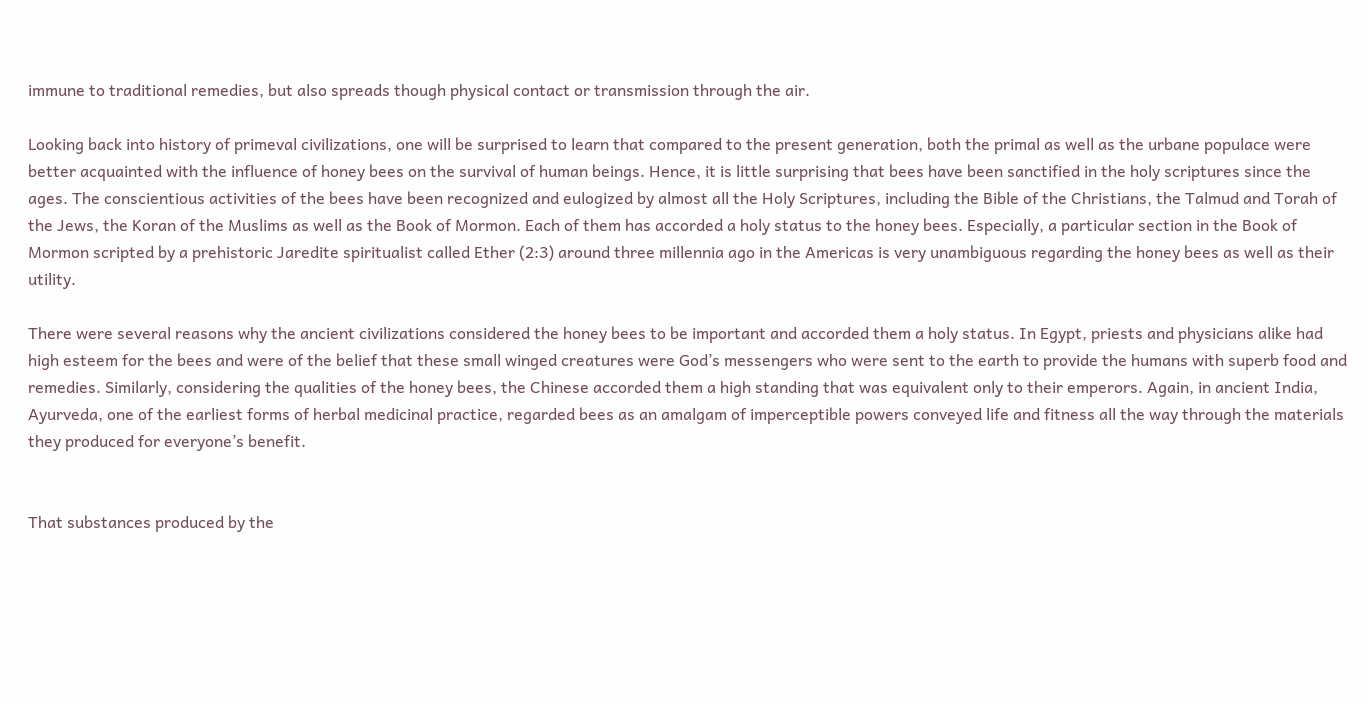immune to traditional remedies, but also spreads though physical contact or transmission through the air.

Looking back into history of primeval civilizations, one will be surprised to learn that compared to the present generation, both the primal as well as the urbane populace were better acquainted with the influence of honey bees on the survival of human beings. Hence, it is little surprising that bees have been sanctified in the holy scriptures since the ages. The conscientious activities of the bees have been recognized and eulogized by almost all the Holy Scriptures, including the Bible of the Christians, the Talmud and Torah of the Jews, the Koran of the Muslims as well as the Book of Mormon. Each of them has accorded a holy status to the honey bees. Especially, a particular section in the Book of Mormon scripted by a prehistoric Jaredite spiritualist called Ether (2:3) around three millennia ago in the Americas is very unambiguous regarding the honey bees as well as their utility.

There were several reasons why the ancient civilizations considered the honey bees to be important and accorded them a holy status. In Egypt, priests and physicians alike had high esteem for the bees and were of the belief that these small winged creatures were God’s messengers who were sent to the earth to provide the humans with superb food and remedies. Similarly, considering the qualities of the honey bees, the Chinese accorded them a high standing that was equivalent only to their emperors. Again, in ancient India, Ayurveda, one of the earliest forms of herbal medicinal practice, regarded bees as an amalgam of imperceptible powers conveyed life and fitness all the way through the materials they produced for everyone’s benefit.


That substances produced by the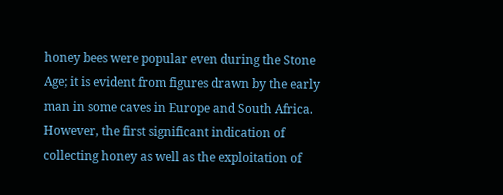honey bees were popular even during the Stone Age; it is evident from figures drawn by the early man in some caves in Europe and South Africa. However, the first significant indication of collecting honey as well as the exploitation of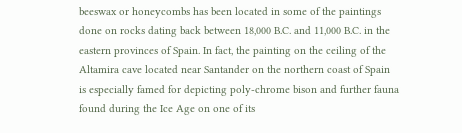beeswax or honeycombs has been located in some of the paintings done on rocks dating back between 18,000 B.C. and 11,000 B.C. in the eastern provinces of Spain. In fact, the painting on the ceiling of the Altamira cave located near Santander on the northern coast of Spain is especially famed for depicting poly-chrome bison and further fauna found during the Ice Age on one of its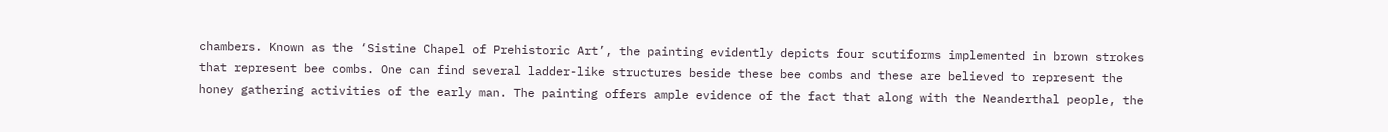chambers. Known as the ‘Sistine Chapel of Prehistoric Art’, the painting evidently depicts four scutiforms implemented in brown strokes that represent bee combs. One can find several ladder-like structures beside these bee combs and these are believed to represent the honey gathering activities of the early man. The painting offers ample evidence of the fact that along with the Neanderthal people, the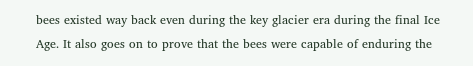bees existed way back even during the key glacier era during the final Ice Age. It also goes on to prove that the bees were capable of enduring the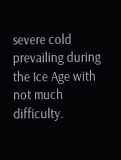severe cold prevailing during the Ice Age with not much difficulty.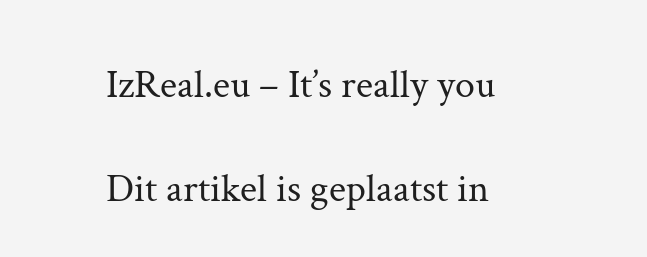IzReal.eu – It’s really you

Dit artikel is geplaatst in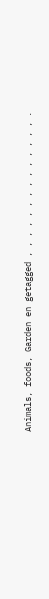Animals, foods, Garden en getagged , , , , , , , , , , , , , , .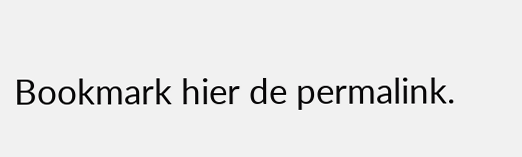Bookmark hier de permalink.